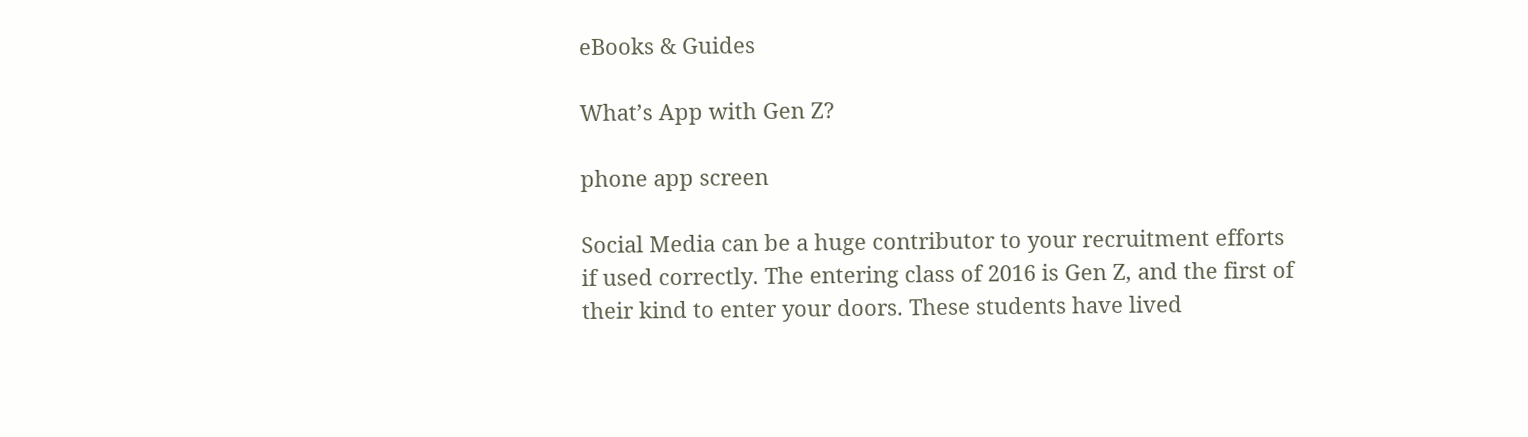eBooks & Guides

What’s App with Gen Z?

phone app screen

Social Media can be a huge contributor to your recruitment efforts if used correctly. The entering class of 2016 is Gen Z, and the first of their kind to enter your doors. These students have lived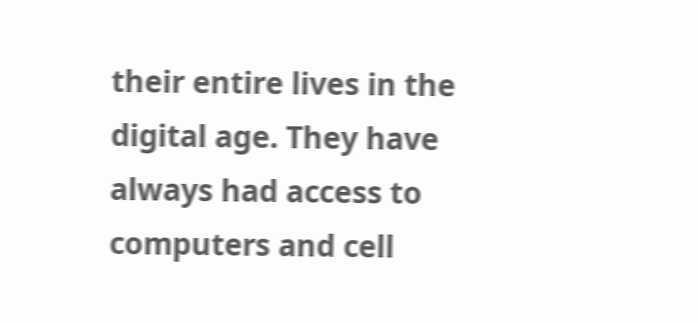their entire lives in the digital age. They have always had access to computers and cell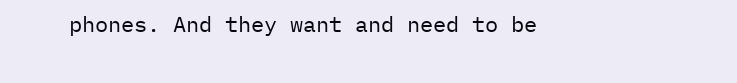phones. And they want and need to be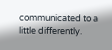communicated to a little differently.